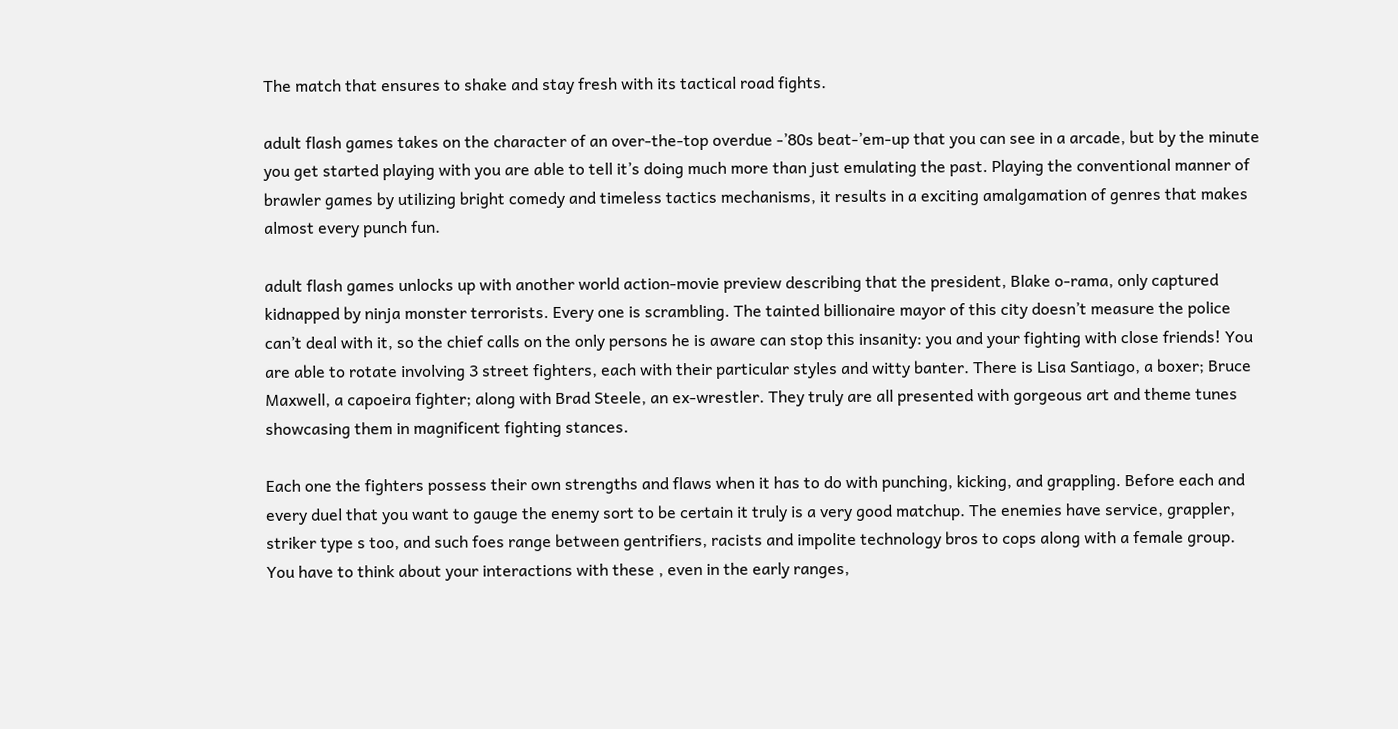The match that ensures to shake and stay fresh with its tactical road fights.

adult flash games takes on the character of an over-the-top overdue -’80s beat-’em-up that you can see in a arcade, but by the minute you get started playing with you are able to tell it’s doing much more than just emulating the past. Playing the conventional manner of brawler games by utilizing bright comedy and timeless tactics mechanisms, it results in a exciting amalgamation of genres that makes almost every punch fun.

adult flash games unlocks up with another world action-movie preview describing that the president, Blake o-rama, only captured kidnapped by ninja monster terrorists. Every one is scrambling. The tainted billionaire mayor of this city doesn’t measure the police can’t deal with it, so the chief calls on the only persons he is aware can stop this insanity: you and your fighting with close friends! You are able to rotate involving 3 street fighters, each with their particular styles and witty banter. There is Lisa Santiago, a boxer; Bruce Maxwell, a capoeira fighter; along with Brad Steele, an ex-wrestler. They truly are all presented with gorgeous art and theme tunes showcasing them in magnificent fighting stances.

Each one the fighters possess their own strengths and flaws when it has to do with punching, kicking, and grappling. Before each and every duel that you want to gauge the enemy sort to be certain it truly is a very good matchup. The enemies have service, grappler, striker type s too, and such foes range between gentrifiers, racists and impolite technology bros to cops along with a female group. You have to think about your interactions with these , even in the early ranges,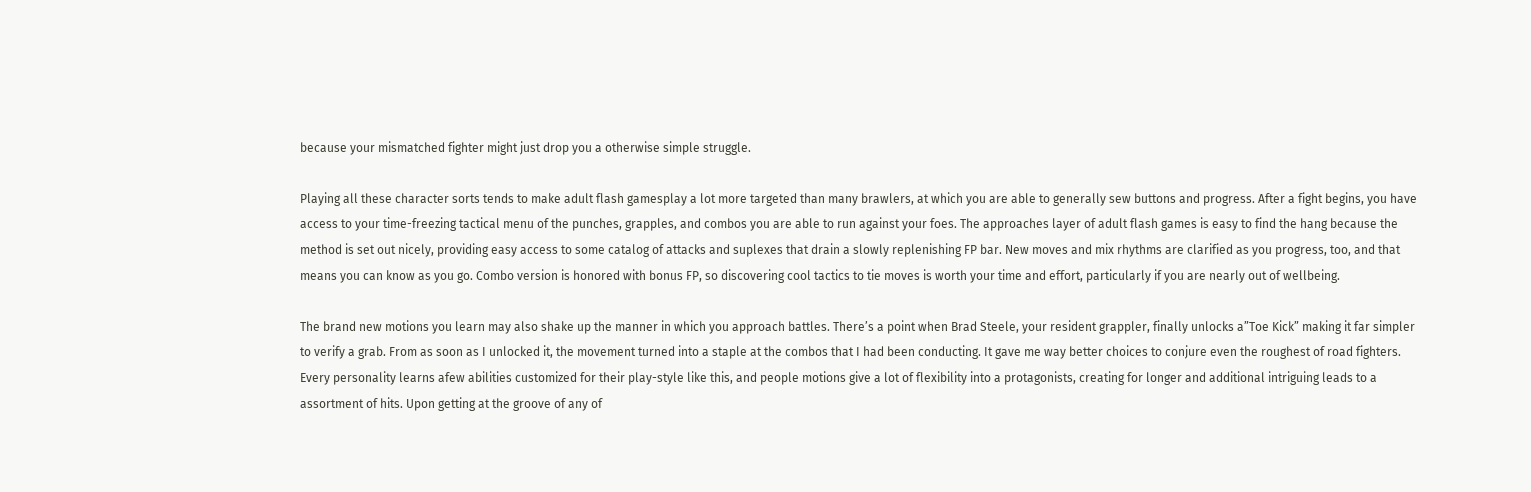because your mismatched fighter might just drop you a otherwise simple struggle.

Playing all these character sorts tends to make adult flash gamesplay a lot more targeted than many brawlers, at which you are able to generally sew buttons and progress. After a fight begins, you have access to your time-freezing tactical menu of the punches, grapples, and combos you are able to run against your foes. The approaches layer of adult flash games is easy to find the hang because the method is set out nicely, providing easy access to some catalog of attacks and suplexes that drain a slowly replenishing FP bar. New moves and mix rhythms are clarified as you progress, too, and that means you can know as you go. Combo version is honored with bonus FP, so discovering cool tactics to tie moves is worth your time and effort, particularly if you are nearly out of wellbeing.

The brand new motions you learn may also shake up the manner in which you approach battles. There’s a point when Brad Steele, your resident grappler, finally unlocks a”Toe Kick” making it far simpler to verify a grab. From as soon as I unlocked it, the movement turned into a staple at the combos that I had been conducting. It gave me way better choices to conjure even the roughest of road fighters. Every personality learns afew abilities customized for their play-style like this, and people motions give a lot of flexibility into a protagonists, creating for longer and additional intriguing leads to a assortment of hits. Upon getting at the groove of any of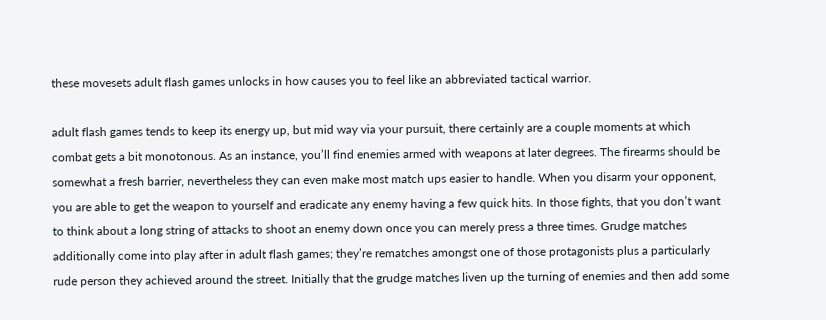these movesets adult flash games unlocks in how causes you to feel like an abbreviated tactical warrior.

adult flash games tends to keep its energy up, but mid way via your pursuit, there certainly are a couple moments at which combat gets a bit monotonous. As an instance, you’ll find enemies armed with weapons at later degrees. The firearms should be somewhat a fresh barrier, nevertheless they can even make most match ups easier to handle. When you disarm your opponent, you are able to get the weapon to yourself and eradicate any enemy having a few quick hits. In those fights, that you don’t want to think about a long string of attacks to shoot an enemy down once you can merely press a three times. Grudge matches additionally come into play after in adult flash games; they’re rematches amongst one of those protagonists plus a particularly rude person they achieved around the street. Initially that the grudge matches liven up the turning of enemies and then add some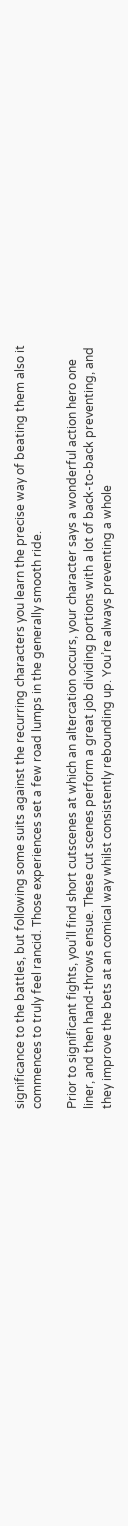significance to the battles, but following some suits against the recurring characters you learn the precise way of beating them also it commences to truly feel rancid. Those experiences set a few road lumps in the generally smooth ride.

Prior to significant fights, you’ll find short cutscenes at which an altercation occurs, your character says a wonderful action hero one liner, and then hand-throws ensue. These cut scenes perform a great job dividing portions with a lot of back-to-back preventing, and they improve the bets at an comical way whilst consistently rebounding up. You’re always preventing a whole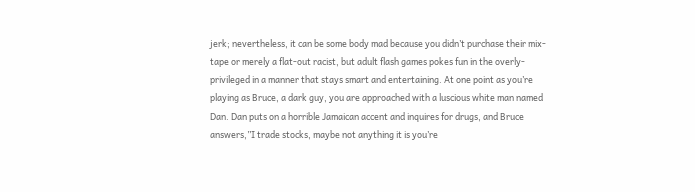jerk; nevertheless, it can be some body mad because you didn’t purchase their mix-tape or merely a flat-out racist, but adult flash games pokes fun in the overly-privileged in a manner that stays smart and entertaining. At one point as you’re playing as Bruce, a dark guy, you are approached with a luscious white man named Dan. Dan puts on a horrible Jamaican accent and inquires for drugs, and Bruce answers,”I trade stocks, maybe not anything it is you’re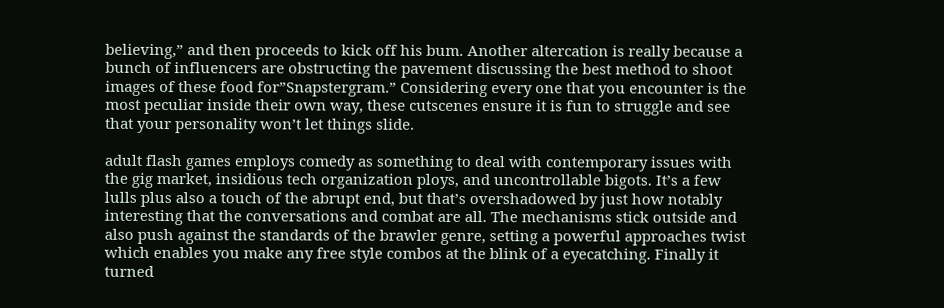believing,” and then proceeds to kick off his bum. Another altercation is really because a bunch of influencers are obstructing the pavement discussing the best method to shoot images of these food for”Snapstergram.” Considering every one that you encounter is the most peculiar inside their own way, these cutscenes ensure it is fun to struggle and see that your personality won’t let things slide.

adult flash games employs comedy as something to deal with contemporary issues with the gig market, insidious tech organization ploys, and uncontrollable bigots. It’s a few lulls plus also a touch of the abrupt end, but that’s overshadowed by just how notably interesting that the conversations and combat are all. The mechanisms stick outside and also push against the standards of the brawler genre, setting a powerful approaches twist which enables you make any free style combos at the blink of a eyecatching. Finally it turned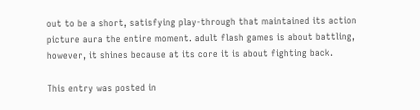out to be a short, satisfying play-through that maintained its action picture aura the entire moment. adult flash games is about battling, however, it shines because at its core it is about fighting back.

This entry was posted in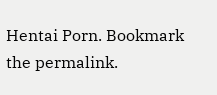Hentai Porn. Bookmark the permalink.